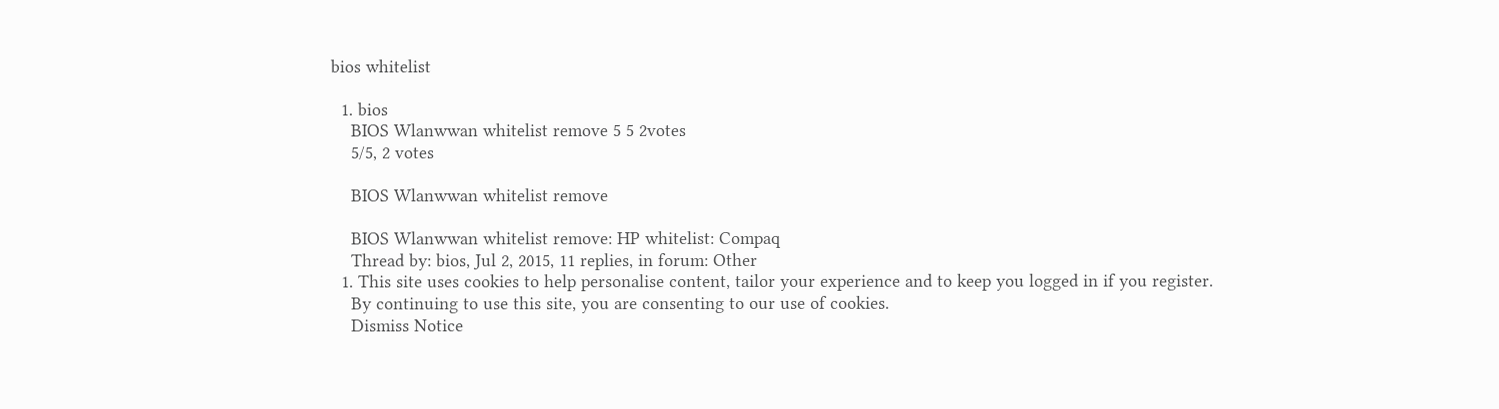bios whitelist

  1. bios
    BIOS Wlanwwan whitelist remove 5 5 2votes
    5/5, 2 votes

    BIOS Wlanwwan whitelist remove

    BIOS Wlanwwan whitelist remove: HP whitelist: Compaq
    Thread by: bios, Jul 2, 2015, 11 replies, in forum: Other
  1. This site uses cookies to help personalise content, tailor your experience and to keep you logged in if you register.
    By continuing to use this site, you are consenting to our use of cookies.
    Dismiss Notice